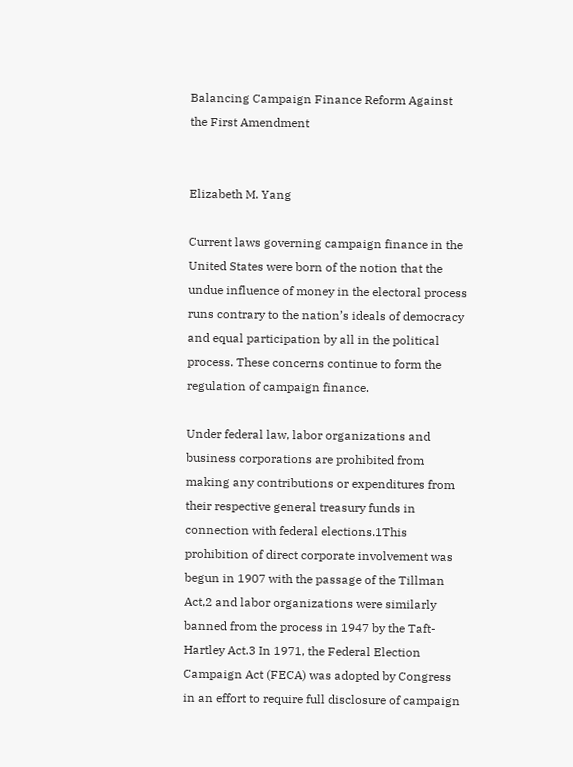Balancing Campaign Finance Reform Against the First Amendment


Elizabeth M. Yang

Current laws governing campaign finance in the United States were born of the notion that the undue influence of money in the electoral process runs contrary to the nation’s ideals of democracy and equal participation by all in the political process. These concerns continue to form the regulation of campaign finance.

Under federal law, labor organizations and business corporations are prohibited from making any contributions or expenditures from their respective general treasury funds in connection with federal elections.1This prohibition of direct corporate involvement was begun in 1907 with the passage of the Tillman Act,2 and labor organizations were similarly banned from the process in 1947 by the Taft-Hartley Act.3 In 1971, the Federal Election Campaign Act (FECA) was adopted by Congress in an effort to require full disclosure of campaign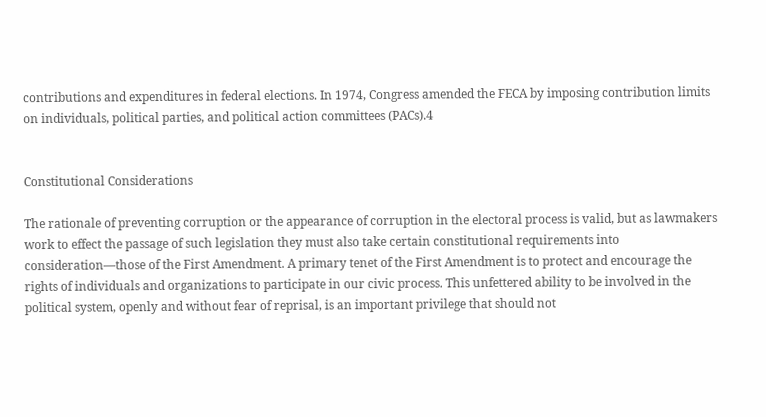contributions and expenditures in federal elections. In 1974, Congress amended the FECA by imposing contribution limits on individuals, political parties, and political action committees (PACs).4


Constitutional Considerations

The rationale of preventing corruption or the appearance of corruption in the electoral process is valid, but as lawmakers work to effect the passage of such legislation they must also take certain constitutional requirements into consideration—those of the First Amendment. A primary tenet of the First Amendment is to protect and encourage the rights of individuals and organizations to participate in our civic process. This unfettered ability to be involved in the political system, openly and without fear of reprisal, is an important privilege that should not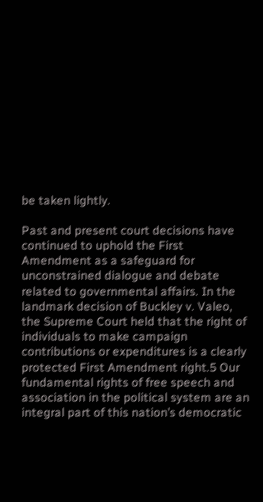be taken lightly.

Past and present court decisions have continued to uphold the First Amendment as a safeguard for unconstrained dialogue and debate related to governmental affairs. In the landmark decision of Buckley v. Valeo, the Supreme Court held that the right of individuals to make campaign contributions or expenditures is a clearly protected First Amendment right.5 Our fundamental rights of free speech and association in the political system are an integral part of this nation’s democratic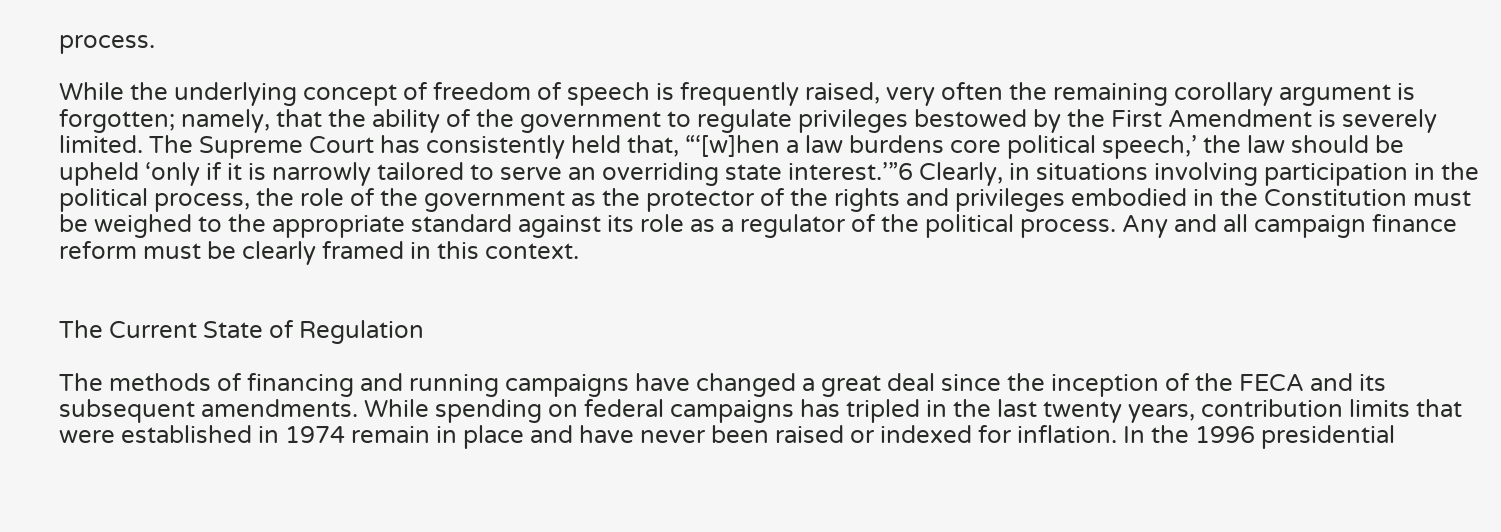process.

While the underlying concept of freedom of speech is frequently raised, very often the remaining corollary argument is forgotten; namely, that the ability of the government to regulate privileges bestowed by the First Amendment is severely limited. The Supreme Court has consistently held that, “‘[w]hen a law burdens core political speech,’ the law should be upheld ‘only if it is narrowly tailored to serve an overriding state interest.’”6 Clearly, in situations involving participation in the political process, the role of the government as the protector of the rights and privileges embodied in the Constitution must be weighed to the appropriate standard against its role as a regulator of the political process. Any and all campaign finance reform must be clearly framed in this context.


The Current State of Regulation

The methods of financing and running campaigns have changed a great deal since the inception of the FECA and its subsequent amendments. While spending on federal campaigns has tripled in the last twenty years, contribution limits that were established in 1974 remain in place and have never been raised or indexed for inflation. In the 1996 presidential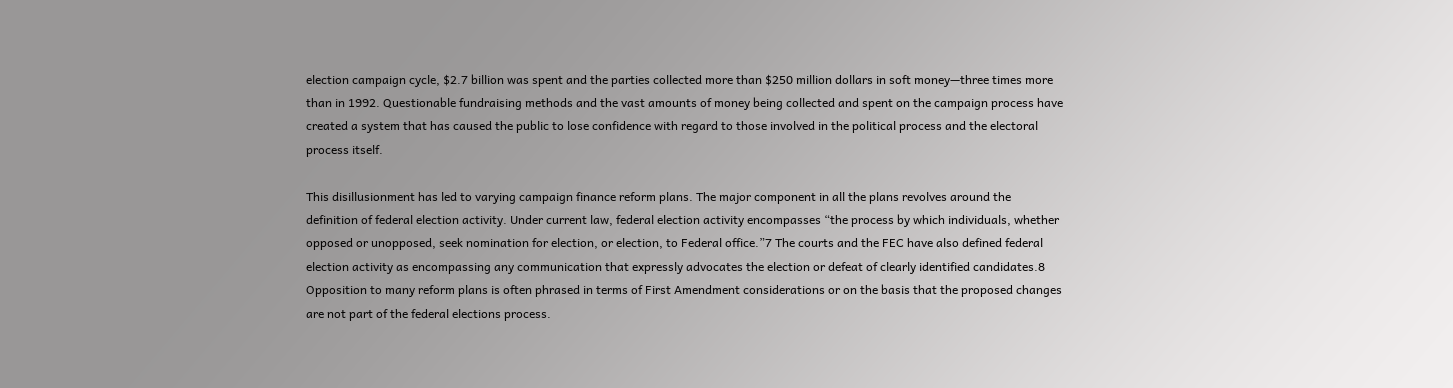election campaign cycle, $2.7 billion was spent and the parties collected more than $250 million dollars in soft money—three times more than in 1992. Questionable fundraising methods and the vast amounts of money being collected and spent on the campaign process have created a system that has caused the public to lose confidence with regard to those involved in the political process and the electoral process itself.

This disillusionment has led to varying campaign finance reform plans. The major component in all the plans revolves around the definition of federal election activity. Under current law, federal election activity encompasses “the process by which individuals, whether opposed or unopposed, seek nomination for election, or election, to Federal office.”7 The courts and the FEC have also defined federal election activity as encompassing any communication that expressly advocates the election or defeat of clearly identified candidates.8 Opposition to many reform plans is often phrased in terms of First Amendment considerations or on the basis that the proposed changes are not part of the federal elections process.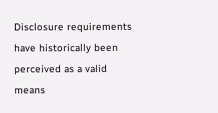Disclosure requirements have historically been perceived as a valid means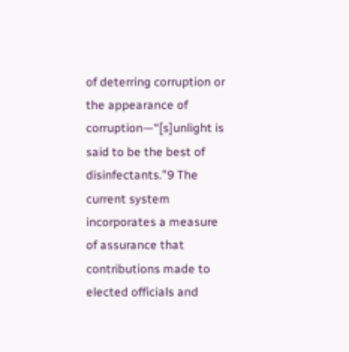of deterring corruption or the appearance of corruption—“[s]unlight is said to be the best of disinfectants.”9 The current system incorporates a measure of assurance that contributions made to elected officials and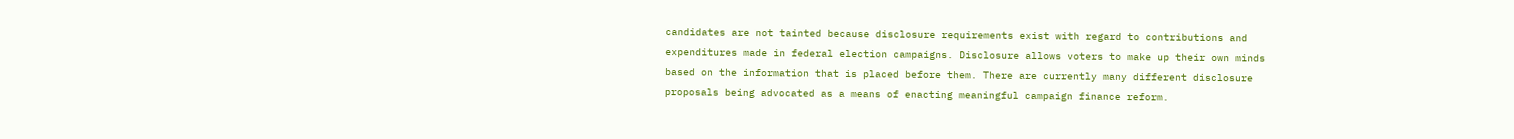candidates are not tainted because disclosure requirements exist with regard to contributions and expenditures made in federal election campaigns. Disclosure allows voters to make up their own minds based on the information that is placed before them. There are currently many different disclosure proposals being advocated as a means of enacting meaningful campaign finance reform.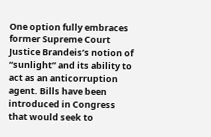One option fully embraces former Supreme Court Justice Brandeis’s notion of “sunlight” and its ability to act as an anticorruption agent. Bills have been introduced in Congress that would seek to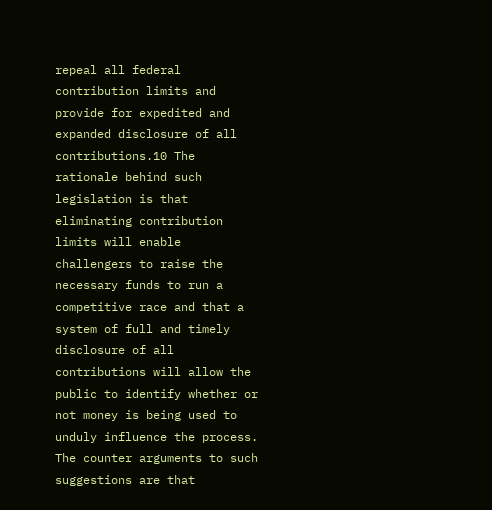repeal all federal contribution limits and provide for expedited and expanded disclosure of all contributions.10 The rationale behind such legislation is that eliminating contribution limits will enable challengers to raise the necessary funds to run a competitive race and that a system of full and timely disclosure of all contributions will allow the public to identify whether or not money is being used to unduly influence the process. The counter arguments to such suggestions are that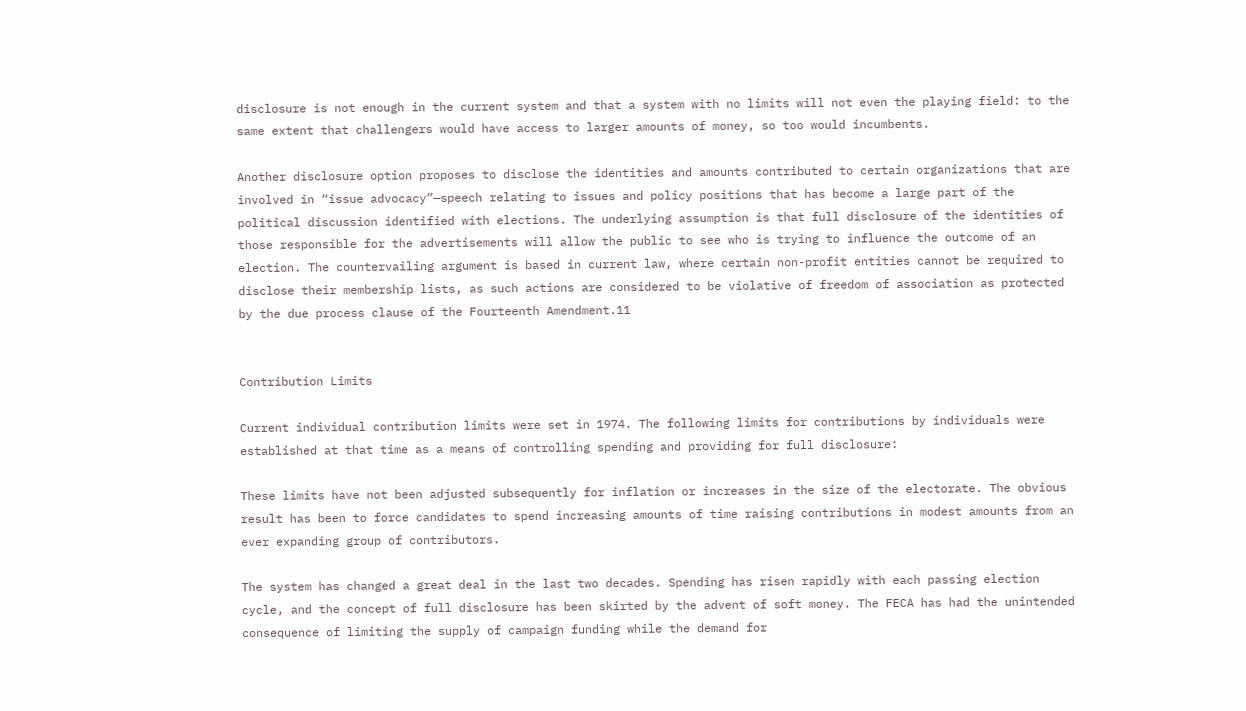disclosure is not enough in the current system and that a system with no limits will not even the playing field: to the same extent that challengers would have access to larger amounts of money, so too would incumbents.

Another disclosure option proposes to disclose the identities and amounts contributed to certain organizations that are involved in “issue advocacy”—speech relating to issues and policy positions that has become a large part of the political discussion identified with elections. The underlying assumption is that full disclosure of the identities of those responsible for the advertisements will allow the public to see who is trying to influence the outcome of an election. The countervailing argument is based in current law, where certain non-profit entities cannot be required to disclose their membership lists, as such actions are considered to be violative of freedom of association as protected by the due process clause of the Fourteenth Amendment.11


Contribution Limits

Current individual contribution limits were set in 1974. The following limits for contributions by individuals were established at that time as a means of controlling spending and providing for full disclosure:

These limits have not been adjusted subsequently for inflation or increases in the size of the electorate. The obvious result has been to force candidates to spend increasing amounts of time raising contributions in modest amounts from an ever expanding group of contributors.

The system has changed a great deal in the last two decades. Spending has risen rapidly with each passing election cycle, and the concept of full disclosure has been skirted by the advent of soft money. The FECA has had the unintended consequence of limiting the supply of campaign funding while the demand for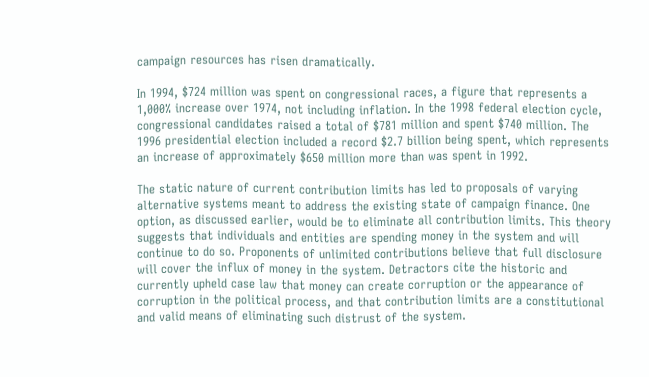campaign resources has risen dramatically.

In 1994, $724 million was spent on congressional races, a figure that represents a 1,000% increase over 1974, not including inflation. In the 1998 federal election cycle, congressional candidates raised a total of $781 million and spent $740 million. The 1996 presidential election included a record $2.7 billion being spent, which represents an increase of approximately $650 million more than was spent in 1992.

The static nature of current contribution limits has led to proposals of varying alternative systems meant to address the existing state of campaign finance. One option, as discussed earlier, would be to eliminate all contribution limits. This theory suggests that individuals and entities are spending money in the system and will continue to do so. Proponents of unlimited contributions believe that full disclosure will cover the influx of money in the system. Detractors cite the historic and currently upheld case law that money can create corruption or the appearance of corruption in the political process, and that contribution limits are a constitutional and valid means of eliminating such distrust of the system.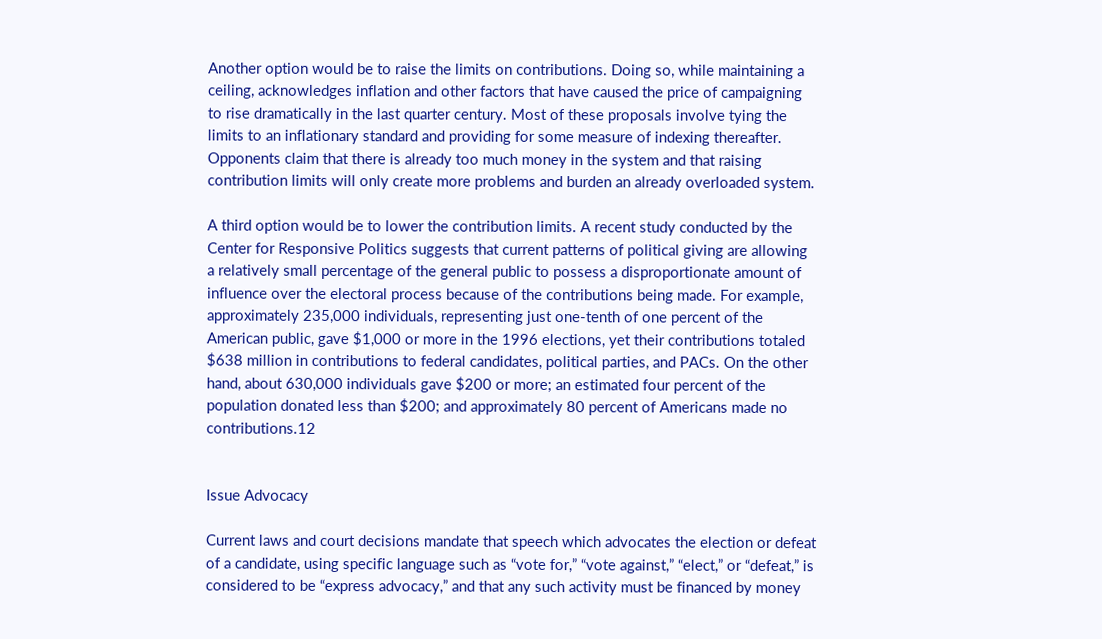Another option would be to raise the limits on contributions. Doing so, while maintaining a ceiling, acknowledges inflation and other factors that have caused the price of campaigning to rise dramatically in the last quarter century. Most of these proposals involve tying the limits to an inflationary standard and providing for some measure of indexing thereafter. Opponents claim that there is already too much money in the system and that raising contribution limits will only create more problems and burden an already overloaded system.

A third option would be to lower the contribution limits. A recent study conducted by the Center for Responsive Politics suggests that current patterns of political giving are allowing a relatively small percentage of the general public to possess a disproportionate amount of influence over the electoral process because of the contributions being made. For example, approximately 235,000 individuals, representing just one-tenth of one percent of the American public, gave $1,000 or more in the 1996 elections, yet their contributions totaled $638 million in contributions to federal candidates, political parties, and PACs. On the other hand, about 630,000 individuals gave $200 or more; an estimated four percent of the population donated less than $200; and approximately 80 percent of Americans made no contributions.12


Issue Advocacy

Current laws and court decisions mandate that speech which advocates the election or defeat of a candidate, using specific language such as “vote for,” “vote against,” “elect,” or “defeat,” is considered to be “express advocacy,” and that any such activity must be financed by money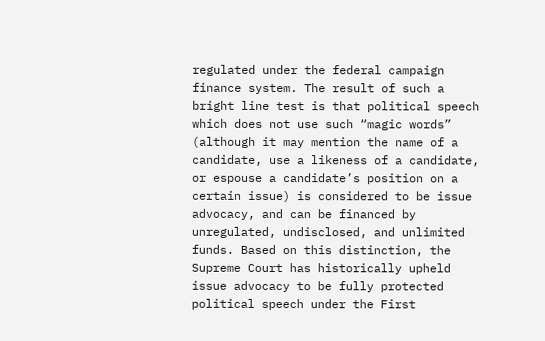regulated under the federal campaign finance system. The result of such a bright line test is that political speech which does not use such “magic words” (although it may mention the name of a candidate, use a likeness of a candidate, or espouse a candidate’s position on a certain issue) is considered to be issue advocacy, and can be financed by unregulated, undisclosed, and unlimited funds. Based on this distinction, the Supreme Court has historically upheld issue advocacy to be fully protected political speech under the First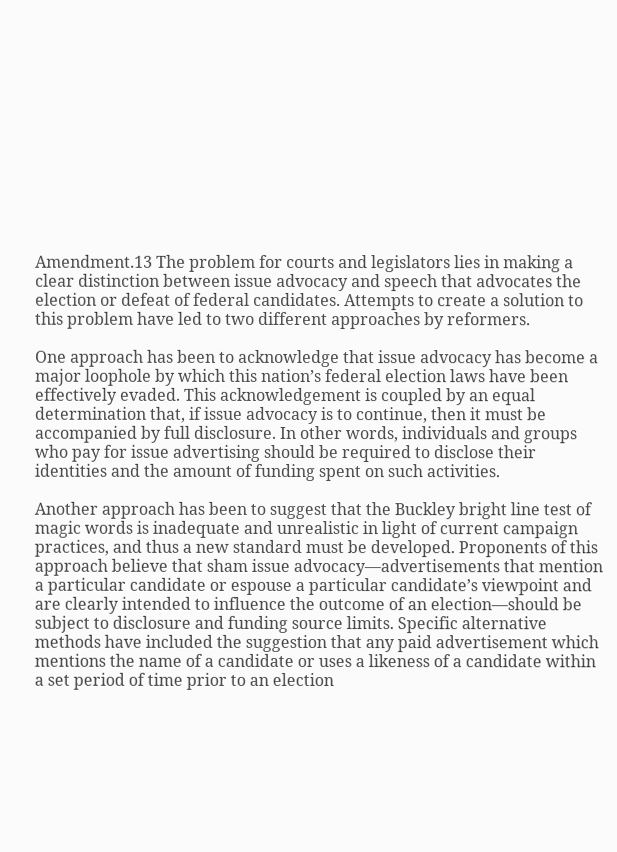Amendment.13 The problem for courts and legislators lies in making a clear distinction between issue advocacy and speech that advocates the election or defeat of federal candidates. Attempts to create a solution to this problem have led to two different approaches by reformers.

One approach has been to acknowledge that issue advocacy has become a major loophole by which this nation’s federal election laws have been effectively evaded. This acknowledgement is coupled by an equal determination that, if issue advocacy is to continue, then it must be accompanied by full disclosure. In other words, individuals and groups who pay for issue advertising should be required to disclose their identities and the amount of funding spent on such activities.

Another approach has been to suggest that the Buckley bright line test of magic words is inadequate and unrealistic in light of current campaign practices, and thus a new standard must be developed. Proponents of this approach believe that sham issue advocacy—advertisements that mention a particular candidate or espouse a particular candidate’s viewpoint and are clearly intended to influence the outcome of an election—should be subject to disclosure and funding source limits. Specific alternative methods have included the suggestion that any paid advertisement which mentions the name of a candidate or uses a likeness of a candidate within a set period of time prior to an election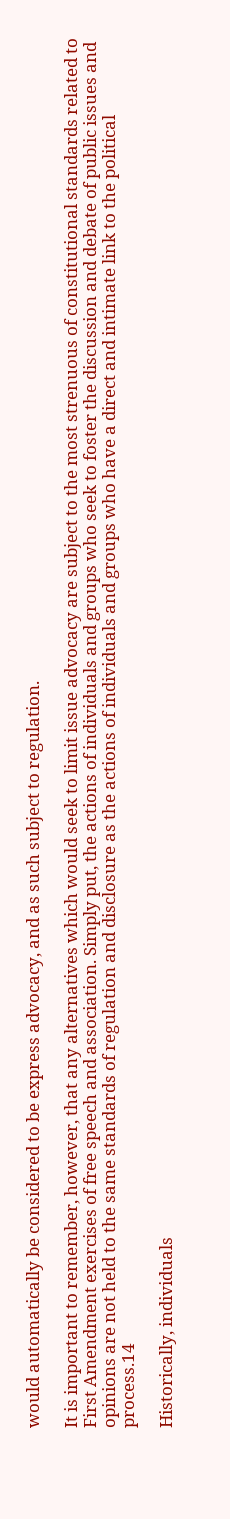would automatically be considered to be express advocacy, and as such subject to regulation.

It is important to remember, however, that any alternatives which would seek to limit issue advocacy are subject to the most strenuous of constitutional standards related to First Amendment exercises of free speech and association. Simply put, the actions of individuals and groups who seek to foster the discussion and debate of public issues and opinions are not held to the same standards of regulation and disclosure as the actions of individuals and groups who have a direct and intimate link to the political process.14

Historically, individuals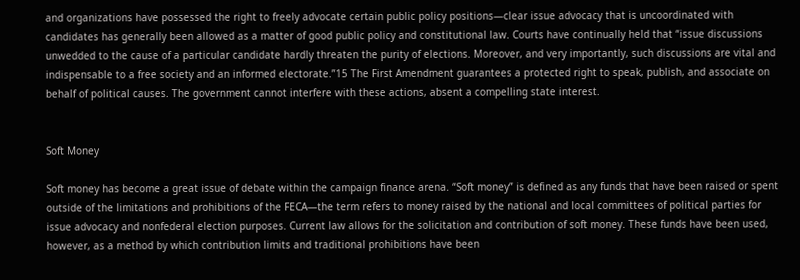and organizations have possessed the right to freely advocate certain public policy positions—clear issue advocacy that is uncoordinated with candidates has generally been allowed as a matter of good public policy and constitutional law. Courts have continually held that “issue discussions unwedded to the cause of a particular candidate hardly threaten the purity of elections. Moreover, and very importantly, such discussions are vital and indispensable to a free society and an informed electorate.”15 The First Amendment guarantees a protected right to speak, publish, and associate on behalf of political causes. The government cannot interfere with these actions, absent a compelling state interest.


Soft Money

Soft money has become a great issue of debate within the campaign finance arena. “Soft money” is defined as any funds that have been raised or spent outside of the limitations and prohibitions of the FECA—the term refers to money raised by the national and local committees of political parties for issue advocacy and nonfederal election purposes. Current law allows for the solicitation and contribution of soft money. These funds have been used, however, as a method by which contribution limits and traditional prohibitions have been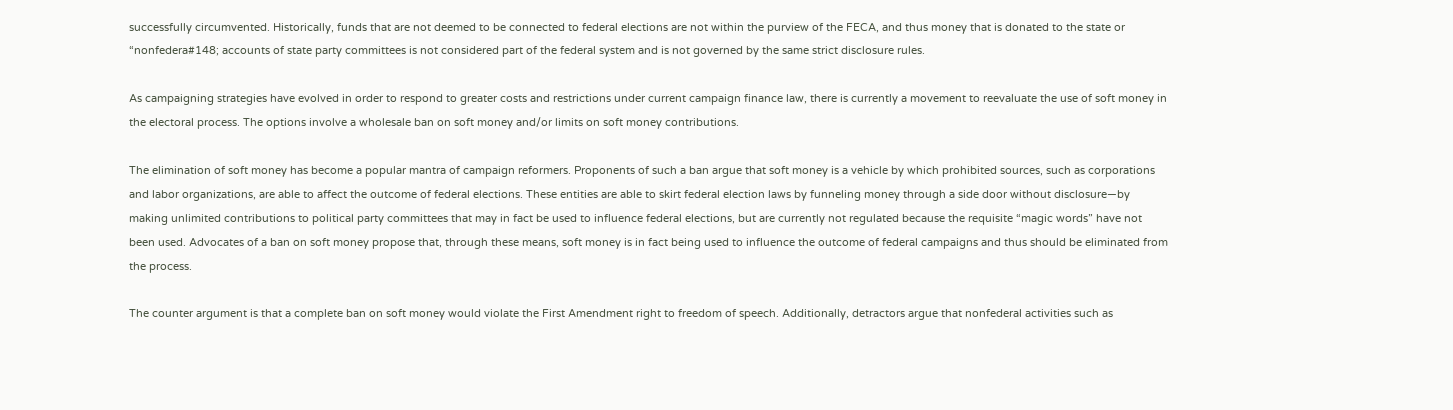successfully circumvented. Historically, funds that are not deemed to be connected to federal elections are not within the purview of the FECA, and thus money that is donated to the state or “nonfedera#148; accounts of state party committees is not considered part of the federal system and is not governed by the same strict disclosure rules.

As campaigning strategies have evolved in order to respond to greater costs and restrictions under current campaign finance law, there is currently a movement to reevaluate the use of soft money in the electoral process. The options involve a wholesale ban on soft money and/or limits on soft money contributions.

The elimination of soft money has become a popular mantra of campaign reformers. Proponents of such a ban argue that soft money is a vehicle by which prohibited sources, such as corporations and labor organizations, are able to affect the outcome of federal elections. These entities are able to skirt federal election laws by funneling money through a side door without disclosure—by making unlimited contributions to political party committees that may in fact be used to influence federal elections, but are currently not regulated because the requisite “magic words” have not been used. Advocates of a ban on soft money propose that, through these means, soft money is in fact being used to influence the outcome of federal campaigns and thus should be eliminated from the process.

The counter argument is that a complete ban on soft money would violate the First Amendment right to freedom of speech. Additionally, detractors argue that nonfederal activities such as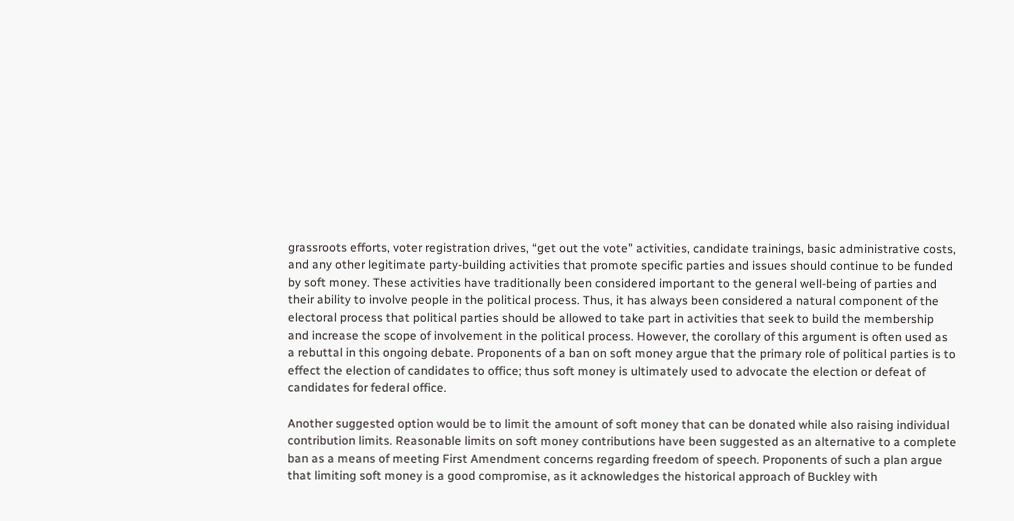grassroots efforts, voter registration drives, “get out the vote” activities, candidate trainings, basic administrative costs, and any other legitimate party-building activities that promote specific parties and issues should continue to be funded by soft money. These activities have traditionally been considered important to the general well-being of parties and their ability to involve people in the political process. Thus, it has always been considered a natural component of the electoral process that political parties should be allowed to take part in activities that seek to build the membership and increase the scope of involvement in the political process. However, the corollary of this argument is often used as a rebuttal in this ongoing debate. Proponents of a ban on soft money argue that the primary role of political parties is to effect the election of candidates to office; thus soft money is ultimately used to advocate the election or defeat of candidates for federal office.

Another suggested option would be to limit the amount of soft money that can be donated while also raising individual contribution limits. Reasonable limits on soft money contributions have been suggested as an alternative to a complete ban as a means of meeting First Amendment concerns regarding freedom of speech. Proponents of such a plan argue that limiting soft money is a good compromise, as it acknowledges the historical approach of Buckley with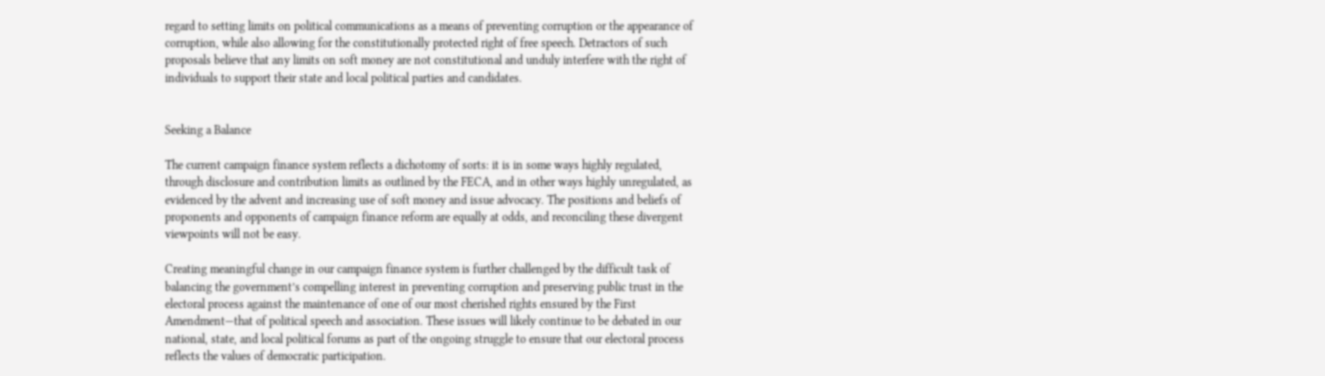regard to setting limits on political communications as a means of preventing corruption or the appearance of corruption, while also allowing for the constitutionally protected right of free speech. Detractors of such proposals believe that any limits on soft money are not constitutional and unduly interfere with the right of individuals to support their state and local political parties and candidates.


Seeking a Balance

The current campaign finance system reflects a dichotomy of sorts: it is in some ways highly regulated, through disclosure and contribution limits as outlined by the FECA, and in other ways highly unregulated, as evidenced by the advent and increasing use of soft money and issue advocacy. The positions and beliefs of proponents and opponents of campaign finance reform are equally at odds, and reconciling these divergent viewpoints will not be easy.

Creating meaningful change in our campaign finance system is further challenged by the difficult task of balancing the government’s compelling interest in preventing corruption and preserving public trust in the electoral process against the maintenance of one of our most cherished rights ensured by the First Amendment—that of political speech and association. These issues will likely continue to be debated in our national, state, and local political forums as part of the ongoing struggle to ensure that our electoral process reflects the values of democratic participation.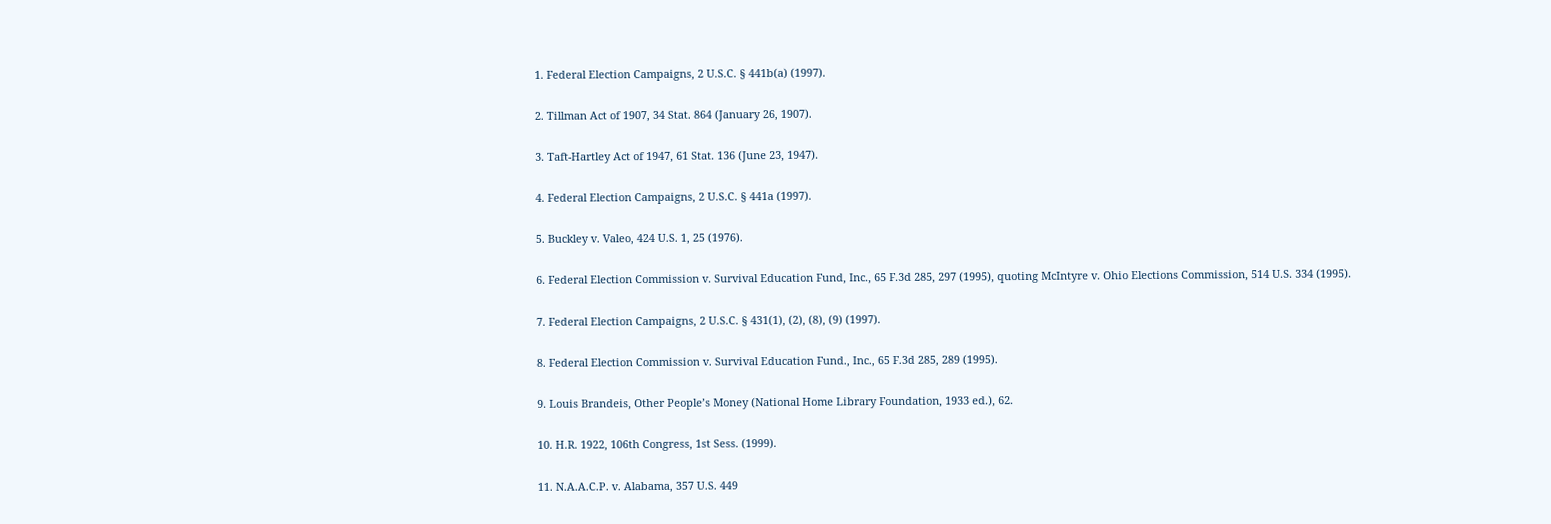1. Federal Election Campaigns, 2 U.S.C. § 441b(a) (1997).

2. Tillman Act of 1907, 34 Stat. 864 (January 26, 1907).

3. Taft-Hartley Act of 1947, 61 Stat. 136 (June 23, 1947).

4. Federal Election Campaigns, 2 U.S.C. § 441a (1997).

5. Buckley v. Valeo, 424 U.S. 1, 25 (1976).

6. Federal Election Commission v. Survival Education Fund, Inc., 65 F.3d 285, 297 (1995), quoting McIntyre v. Ohio Elections Commission, 514 U.S. 334 (1995).

7. Federal Election Campaigns, 2 U.S.C. § 431(1), (2), (8), (9) (1997).

8. Federal Election Commission v. Survival Education Fund., Inc., 65 F.3d 285, 289 (1995).

9. Louis Brandeis, Other People’s Money (National Home Library Foundation, 1933 ed.), 62.

10. H.R. 1922, 106th Congress, 1st Sess. (1999).

11. N.A.A.C.P. v. Alabama, 357 U.S. 449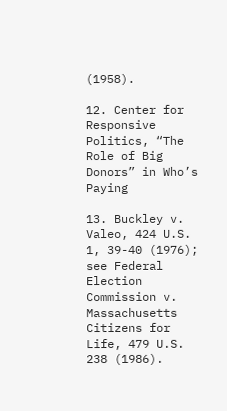(1958).

12. Center for Responsive Politics, “The Role of Big Donors” in Who’s Paying

13. Buckley v. Valeo, 424 U.S. 1, 39-40 (1976); see Federal Election Commission v. Massachusetts Citizens for Life, 479 U.S. 238 (1986).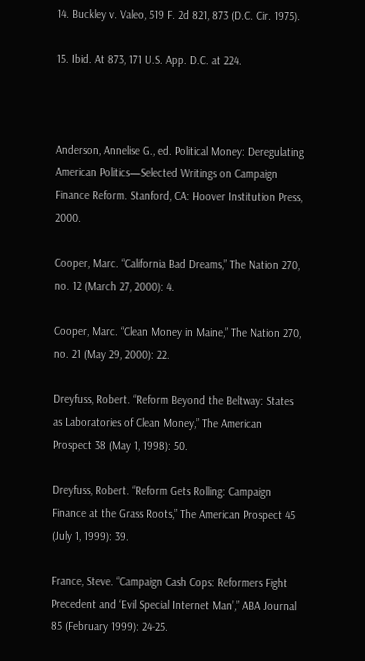14. Buckley v. Valeo, 519 F. 2d 821, 873 (D.C. Cir. 1975).

15. Ibid. At 873, 171 U.S. App. D.C. at 224.



Anderson, Annelise G., ed. Political Money: Deregulating American Politics—Selected Writings on Campaign Finance Reform. Stanford, CA: Hoover Institution Press, 2000.

Cooper, Marc. “California Bad Dreams,” The Nation 270, no. 12 (March 27, 2000): 4.

Cooper, Marc. “Clean Money in Maine,” The Nation 270, no. 21 (May 29, 2000): 22.

Dreyfuss, Robert. “Reform Beyond the Beltway: States as Laboratories of Clean Money,” The American Prospect 38 (May 1, 1998): 50.

Dreyfuss, Robert. “Reform Gets Rolling: Campaign Finance at the Grass Roots,” The American Prospect 45 (July 1, 1999): 39.

France, Steve. “Campaign Cash Cops: Reformers Fight Precedent and ‘Evil Special Internet Man’,” ABA Journal 85 (February 1999): 24-25.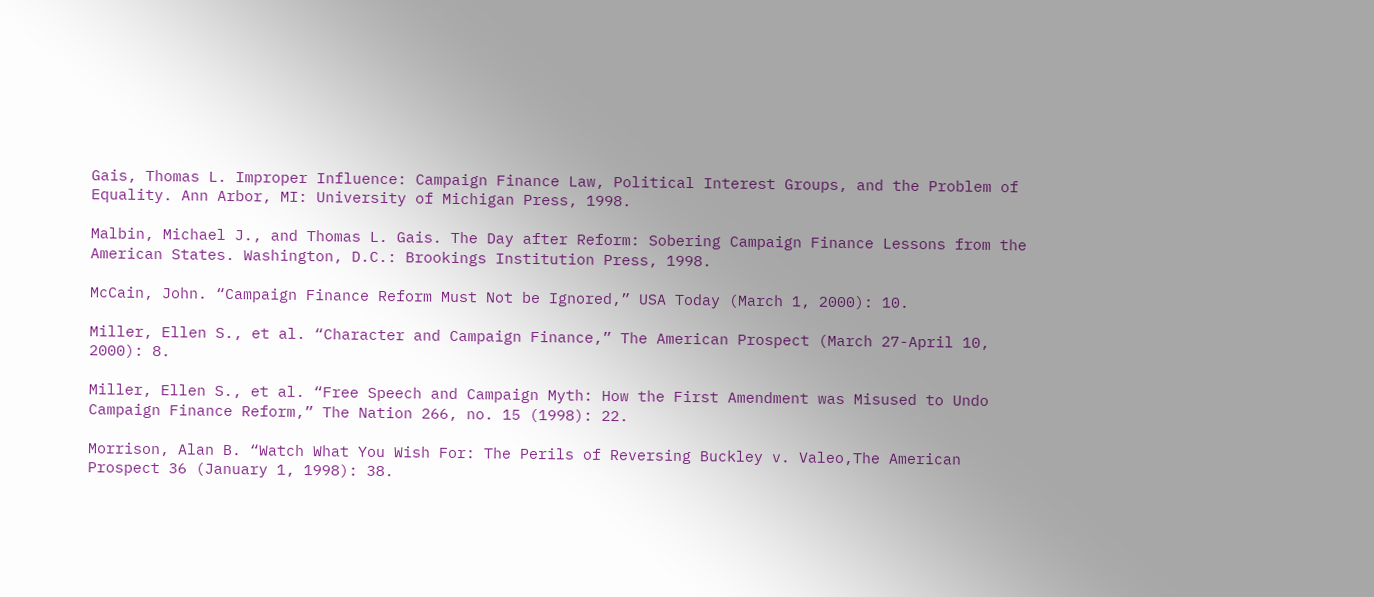Gais, Thomas L. Improper Influence: Campaign Finance Law, Political Interest Groups, and the Problem of Equality. Ann Arbor, MI: University of Michigan Press, 1998.

Malbin, Michael J., and Thomas L. Gais. The Day after Reform: Sobering Campaign Finance Lessons from the American States. Washington, D.C.: Brookings Institution Press, 1998.

McCain, John. “Campaign Finance Reform Must Not be Ignored,” USA Today (March 1, 2000): 10.

Miller, Ellen S., et al. “Character and Campaign Finance,” The American Prospect (March 27-April 10, 2000): 8.

Miller, Ellen S., et al. “Free Speech and Campaign Myth: How the First Amendment was Misused to Undo Campaign Finance Reform,” The Nation 266, no. 15 (1998): 22.

Morrison, Alan B. “Watch What You Wish For: The Perils of Reversing Buckley v. Valeo,The American Prospect 36 (January 1, 1998): 38.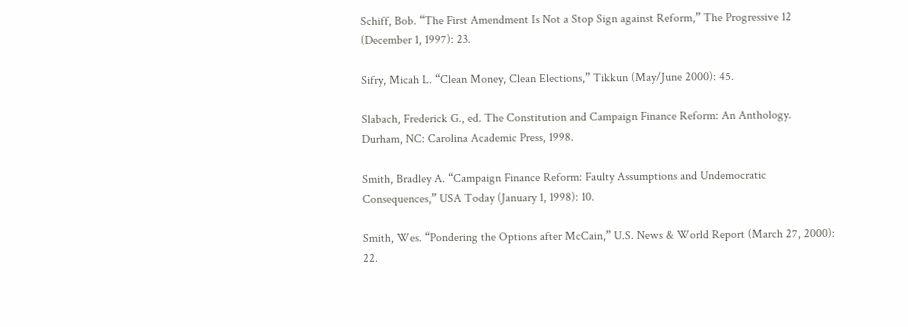Schiff, Bob. “The First Amendment Is Not a Stop Sign against Reform,” The Progressive 12 (December 1, 1997): 23.

Sifry, Micah L. “Clean Money, Clean Elections,” Tikkun (May/June 2000): 45.

Slabach, Frederick G., ed. The Constitution and Campaign Finance Reform: An Anthology. Durham, NC: Carolina Academic Press, 1998.

Smith, Bradley A. “Campaign Finance Reform: Faulty Assumptions and Undemocratic Consequences,” USA Today (January 1, 1998): 10.

Smith, Wes. “Pondering the Options after McCain,” U.S. News & World Report (March 27, 2000): 22.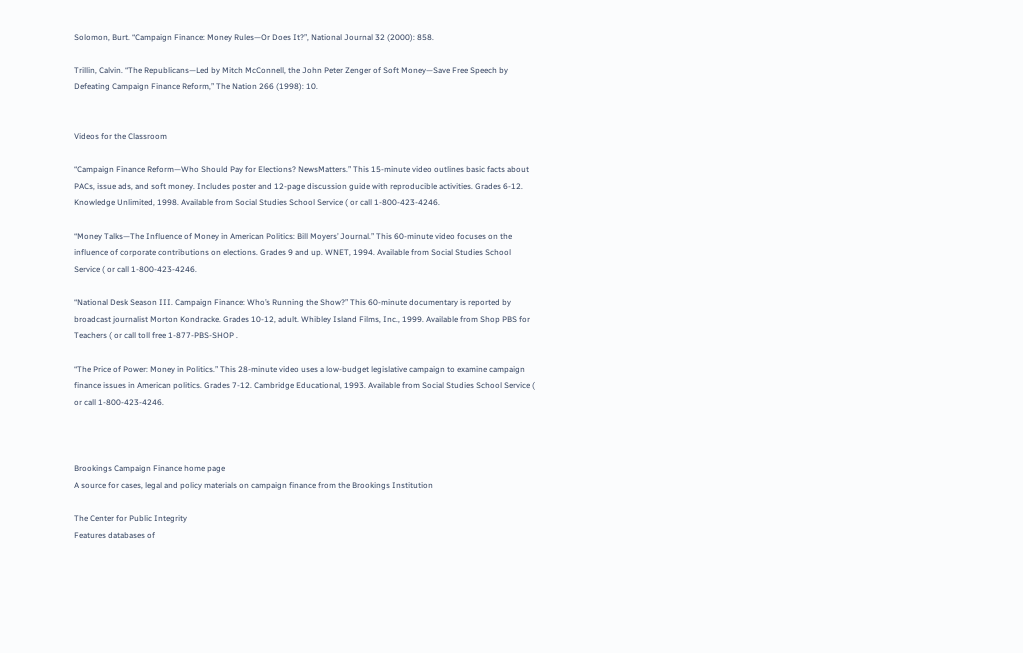Solomon, Burt. “Campaign Finance: Money Rules—Or Does It?”, National Journal 32 (2000): 858.

Trillin, Calvin. “The Republicans—Led by Mitch McConnell, the John Peter Zenger of Soft Money—Save Free Speech by Defeating Campaign Finance Reform,” The Nation 266 (1998): 10.


Videos for the Classroom

“Campaign Finance Reform—Who Should Pay for Elections? NewsMatters.” This 15-minute video outlines basic facts about PACs, issue ads, and soft money. Includes poster and 12-page discussion guide with reproducible activities. Grades 6-12. Knowledge Unlimited, 1998. Available from Social Studies School Service ( or call 1-800-423-4246.

“Money Talks—The Influence of Money in American Politics: Bill Moyers’ Journal.” This 60-minute video focuses on the influence of corporate contributions on elections. Grades 9 and up. WNET, 1994. Available from Social Studies School Service ( or call 1-800-423-4246.

“National Desk Season III. Campaign Finance: Who’s Running the Show?” This 60-minute documentary is reported by broadcast journalist Morton Kondracke. Grades 10-12, adult. Whibley Island Films, Inc., 1999. Available from Shop PBS for Teachers ( or call toll free 1-877-PBS-SHOP .

“The Price of Power: Money in Politics.” This 28-minute video uses a low-budget legislative campaign to examine campaign finance issues in American politics. Grades 7-12. Cambridge Educational, 1993. Available from Social Studies School Service ( or call 1-800-423-4246.



Brookings Campaign Finance home page
A source for cases, legal and policy materials on campaign finance from the Brookings Institution

The Center for Public Integrity
Features databases of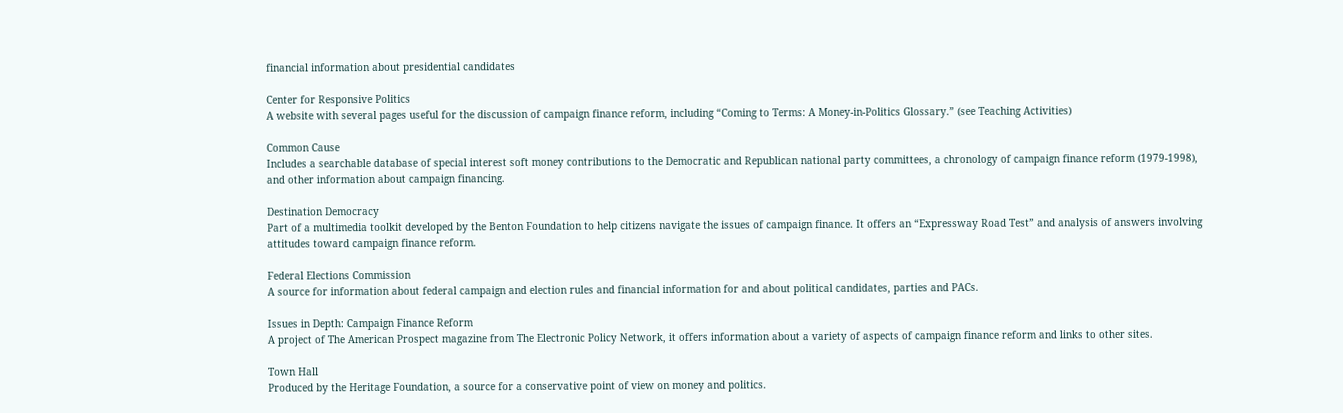financial information about presidential candidates

Center for Responsive Politics
A website with several pages useful for the discussion of campaign finance reform, including “Coming to Terms: A Money-in-Politics Glossary.” (see Teaching Activities)

Common Cause
Includes a searchable database of special interest soft money contributions to the Democratic and Republican national party committees, a chronology of campaign finance reform (1979-1998), and other information about campaign financing.

Destination Democracy
Part of a multimedia toolkit developed by the Benton Foundation to help citizens navigate the issues of campaign finance. It offers an “Expressway Road Test” and analysis of answers involving attitudes toward campaign finance reform.

Federal Elections Commission
A source for information about federal campaign and election rules and financial information for and about political candidates, parties and PACs.

Issues in Depth: Campaign Finance Reform
A project of The American Prospect magazine from The Electronic Policy Network, it offers information about a variety of aspects of campaign finance reform and links to other sites.

Town Hall
Produced by the Heritage Foundation, a source for a conservative point of view on money and politics.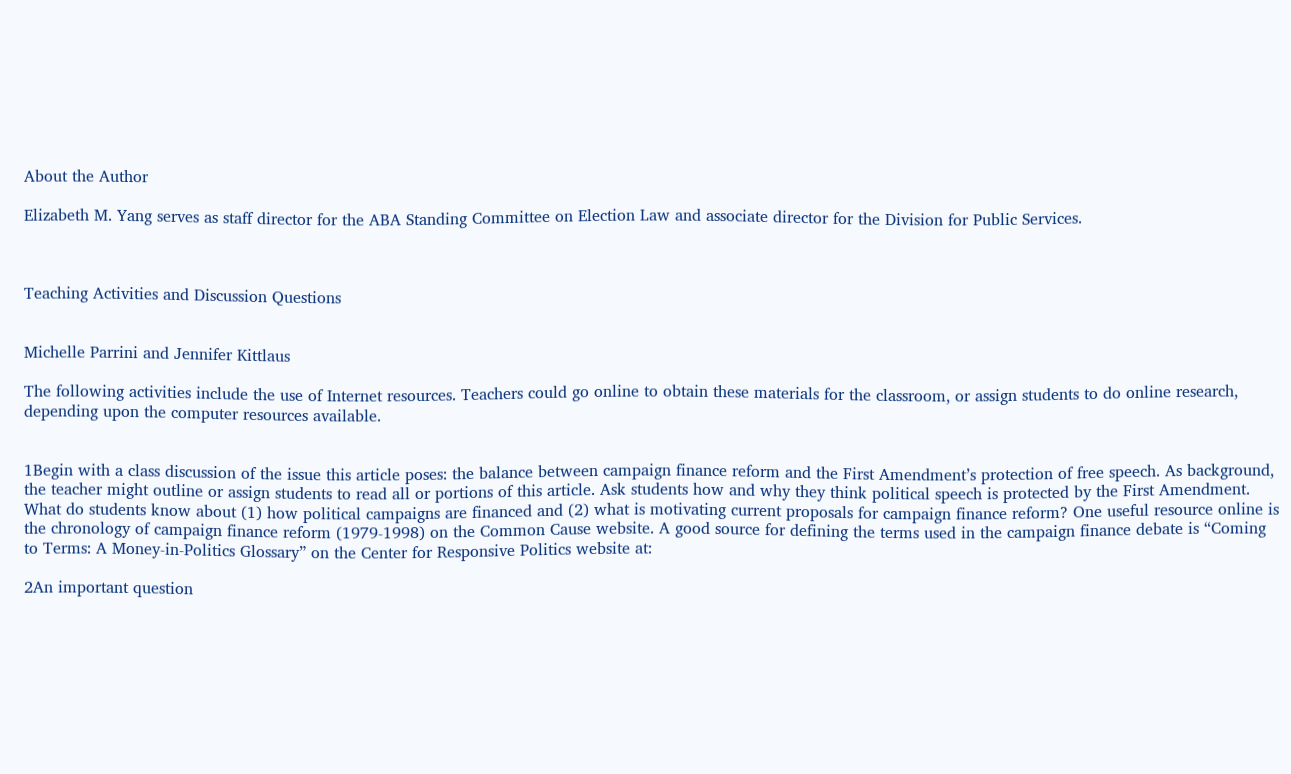About the Author

Elizabeth M. Yang serves as staff director for the ABA Standing Committee on Election Law and associate director for the Division for Public Services.



Teaching Activities and Discussion Questions


Michelle Parrini and Jennifer Kittlaus

The following activities include the use of Internet resources. Teachers could go online to obtain these materials for the classroom, or assign students to do online research, depending upon the computer resources available.


1Begin with a class discussion of the issue this article poses: the balance between campaign finance reform and the First Amendment’s protection of free speech. As background, the teacher might outline or assign students to read all or portions of this article. Ask students how and why they think political speech is protected by the First Amendment. What do students know about (1) how political campaigns are financed and (2) what is motivating current proposals for campaign finance reform? One useful resource online is the chronology of campaign finance reform (1979-1998) on the Common Cause website. A good source for defining the terms used in the campaign finance debate is “Coming to Terms: A Money-in-Politics Glossary” on the Center for Responsive Politics website at:

2An important question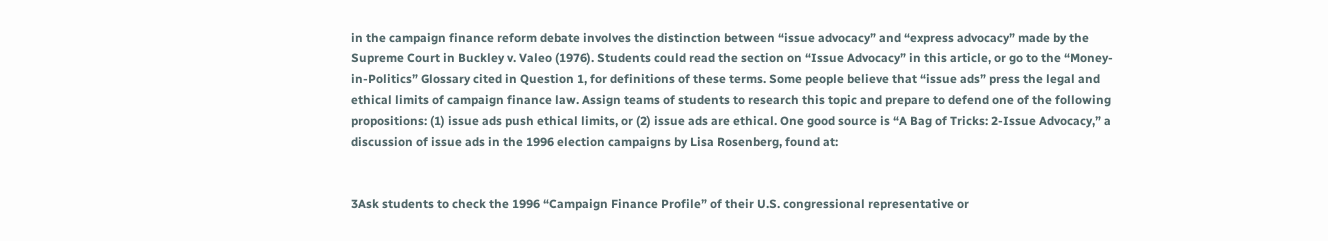in the campaign finance reform debate involves the distinction between “issue advocacy” and “express advocacy” made by the Supreme Court in Buckley v. Valeo (1976). Students could read the section on “Issue Advocacy” in this article, or go to the “Money-in-Politics” Glossary cited in Question 1, for definitions of these terms. Some people believe that “issue ads” press the legal and ethical limits of campaign finance law. Assign teams of students to research this topic and prepare to defend one of the following propositions: (1) issue ads push ethical limits, or (2) issue ads are ethical. One good source is “A Bag of Tricks: 2-Issue Advocacy,” a discussion of issue ads in the 1996 election campaigns by Lisa Rosenberg, found at:


3Ask students to check the 1996 “Campaign Finance Profile” of their U.S. congressional representative or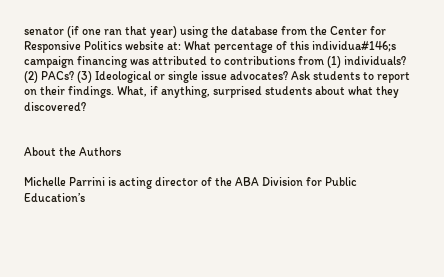senator (if one ran that year) using the database from the Center for Responsive Politics website at: What percentage of this individua#146;s campaign financing was attributed to contributions from (1) individuals? (2) PACs? (3) Ideological or single issue advocates? Ask students to report on their findings. What, if anything, surprised students about what they discovered?


About the Authors

Michelle Parrini is acting director of the ABA Division for Public Education’s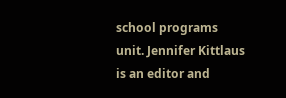school programs unit. Jennifer Kittlaus is an editor and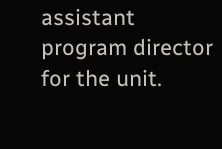assistant program director for the unit.